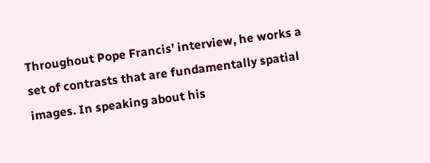Throughout Pope Francis’ interview, he works a set of contrasts that are fundamentally spatial images. In speaking about his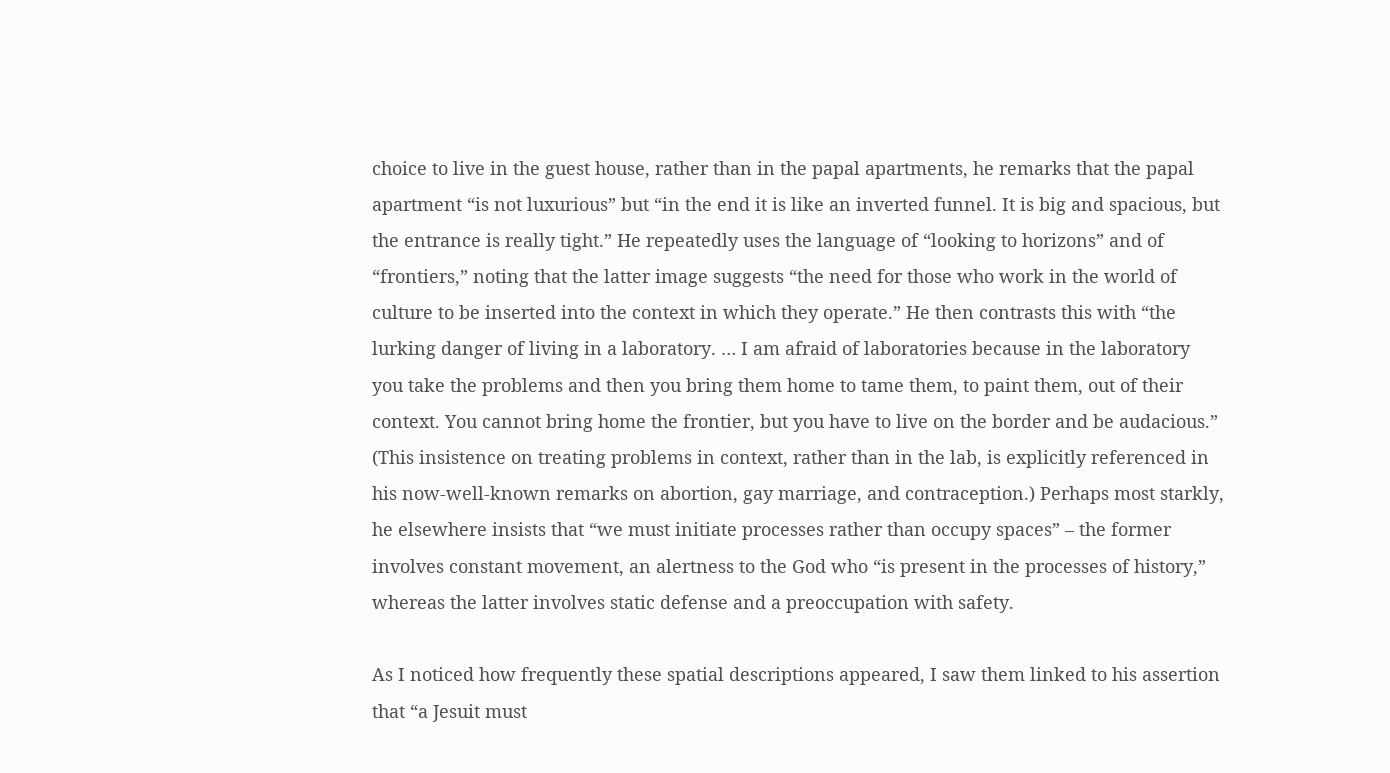choice to live in the guest house, rather than in the papal apartments, he remarks that the papal apartment “is not luxurious” but “in the end it is like an inverted funnel. It is big and spacious, but the entrance is really tight.” He repeatedly uses the language of “looking to horizons” and of “frontiers,” noting that the latter image suggests “the need for those who work in the world of culture to be inserted into the context in which they operate.” He then contrasts this with “the lurking danger of living in a laboratory. … I am afraid of laboratories because in the laboratory you take the problems and then you bring them home to tame them, to paint them, out of their context. You cannot bring home the frontier, but you have to live on the border and be audacious.” (This insistence on treating problems in context, rather than in the lab, is explicitly referenced in his now-well-known remarks on abortion, gay marriage, and contraception.) Perhaps most starkly, he elsewhere insists that “we must initiate processes rather than occupy spaces” – the former involves constant movement, an alertness to the God who “is present in the processes of history,” whereas the latter involves static defense and a preoccupation with safety.

As I noticed how frequently these spatial descriptions appeared, I saw them linked to his assertion that “a Jesuit must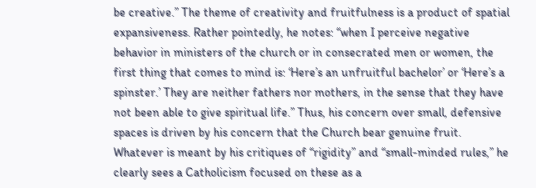be creative.” The theme of creativity and fruitfulness is a product of spatial expansiveness. Rather pointedly, he notes: “when I perceive negative behavior in ministers of the church or in consecrated men or women, the first thing that comes to mind is: ‘Here’s an unfruitful bachelor’ or ‘Here’s a spinster.’ They are neither fathers nor mothers, in the sense that they have not been able to give spiritual life.” Thus, his concern over small, defensive spaces is driven by his concern that the Church bear genuine fruit. Whatever is meant by his critiques of “rigidity” and “small-minded rules,” he clearly sees a Catholicism focused on these as a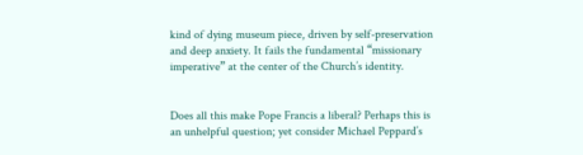kind of dying museum piece, driven by self-preservation and deep anxiety. It fails the fundamental “missionary imperative” at the center of the Church’s identity.


Does all this make Pope Francis a liberal? Perhaps this is an unhelpful question; yet consider Michael Peppard’s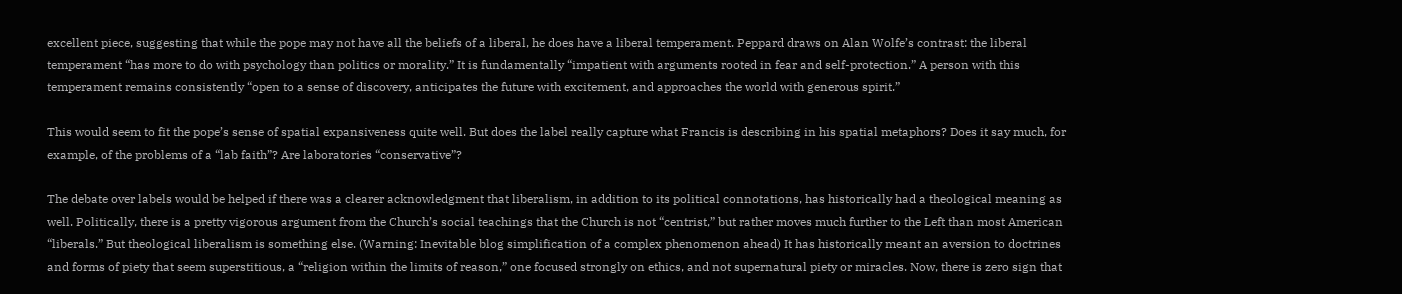excellent piece, suggesting that while the pope may not have all the beliefs of a liberal, he does have a liberal temperament. Peppard draws on Alan Wolfe’s contrast: the liberal temperament “has more to do with psychology than politics or morality.” It is fundamentally “impatient with arguments rooted in fear and self-protection.” A person with this temperament remains consistently “open to a sense of discovery, anticipates the future with excitement, and approaches the world with generous spirit.”

This would seem to fit the pope’s sense of spatial expansiveness quite well. But does the label really capture what Francis is describing in his spatial metaphors? Does it say much, for example, of the problems of a “lab faith”? Are laboratories “conservative”?

The debate over labels would be helped if there was a clearer acknowledgment that liberalism, in addition to its political connotations, has historically had a theological meaning as well. Politically, there is a pretty vigorous argument from the Church’s social teachings that the Church is not “centrist,” but rather moves much further to the Left than most American “liberals.” But theological liberalism is something else. (Warning: Inevitable blog simplification of a complex phenomenon ahead) It has historically meant an aversion to doctrines and forms of piety that seem superstitious, a “religion within the limits of reason,” one focused strongly on ethics, and not supernatural piety or miracles. Now, there is zero sign that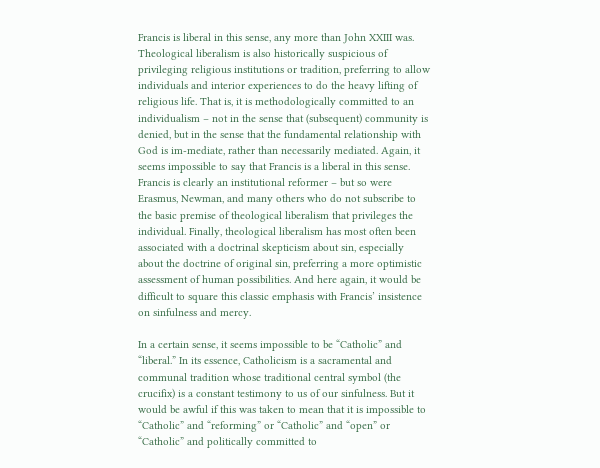Francis is liberal in this sense, any more than John XXIII was. Theological liberalism is also historically suspicious of privileging religious institutions or tradition, preferring to allow individuals and interior experiences to do the heavy lifting of religious life. That is, it is methodologically committed to an individualism – not in the sense that (subsequent) community is denied, but in the sense that the fundamental relationship with God is im-mediate, rather than necessarily mediated. Again, it seems impossible to say that Francis is a liberal in this sense. Francis is clearly an institutional reformer – but so were Erasmus, Newman, and many others who do not subscribe to the basic premise of theological liberalism that privileges the individual. Finally, theological liberalism has most often been associated with a doctrinal skepticism about sin, especially about the doctrine of original sin, preferring a more optimistic assessment of human possibilities. And here again, it would be difficult to square this classic emphasis with Francis’ insistence on sinfulness and mercy.

In a certain sense, it seems impossible to be “Catholic” and “liberal.” In its essence, Catholicism is a sacramental and communal tradition whose traditional central symbol (the crucifix) is a constant testimony to us of our sinfulness. But it would be awful if this was taken to mean that it is impossible to “Catholic” and “reforming” or “Catholic” and “open” or “Catholic” and politically committed to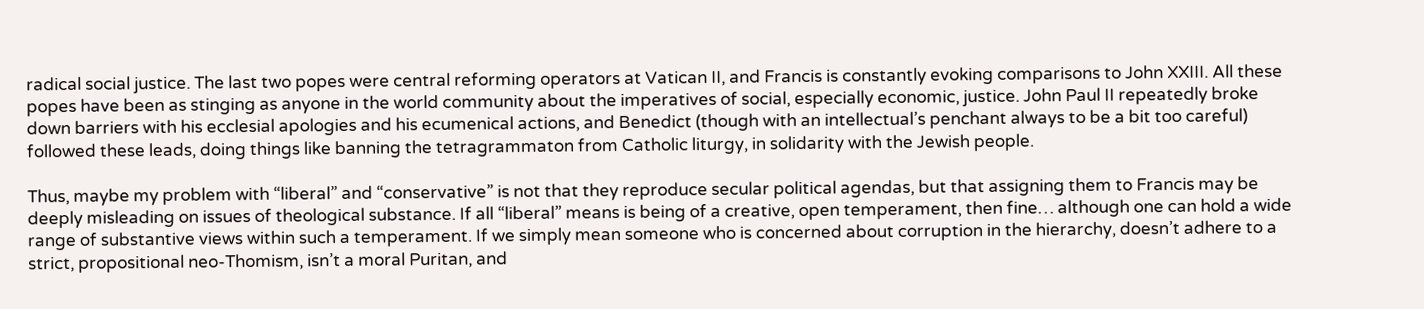radical social justice. The last two popes were central reforming operators at Vatican II, and Francis is constantly evoking comparisons to John XXIII. All these popes have been as stinging as anyone in the world community about the imperatives of social, especially economic, justice. John Paul II repeatedly broke down barriers with his ecclesial apologies and his ecumenical actions, and Benedict (though with an intellectual’s penchant always to be a bit too careful) followed these leads, doing things like banning the tetragrammaton from Catholic liturgy, in solidarity with the Jewish people.

Thus, maybe my problem with “liberal” and “conservative” is not that they reproduce secular political agendas, but that assigning them to Francis may be deeply misleading on issues of theological substance. If all “liberal” means is being of a creative, open temperament, then fine… although one can hold a wide range of substantive views within such a temperament. If we simply mean someone who is concerned about corruption in the hierarchy, doesn’t adhere to a strict, propositional neo-Thomism, isn’t a moral Puritan, and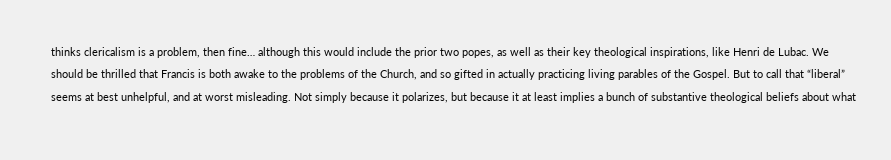thinks clericalism is a problem, then fine… although this would include the prior two popes, as well as their key theological inspirations, like Henri de Lubac. We should be thrilled that Francis is both awake to the problems of the Church, and so gifted in actually practicing living parables of the Gospel. But to call that “liberal” seems at best unhelpful, and at worst misleading. Not simply because it polarizes, but because it at least implies a bunch of substantive theological beliefs about what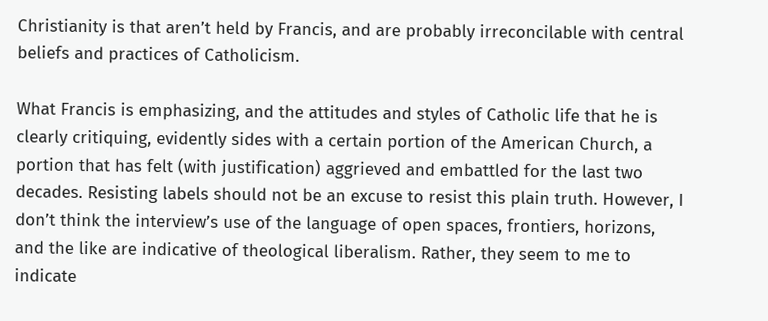Christianity is that aren’t held by Francis, and are probably irreconcilable with central beliefs and practices of Catholicism.

What Francis is emphasizing, and the attitudes and styles of Catholic life that he is clearly critiquing, evidently sides with a certain portion of the American Church, a portion that has felt (with justification) aggrieved and embattled for the last two decades. Resisting labels should not be an excuse to resist this plain truth. However, I don’t think the interview’s use of the language of open spaces, frontiers, horizons, and the like are indicative of theological liberalism. Rather, they seem to me to indicate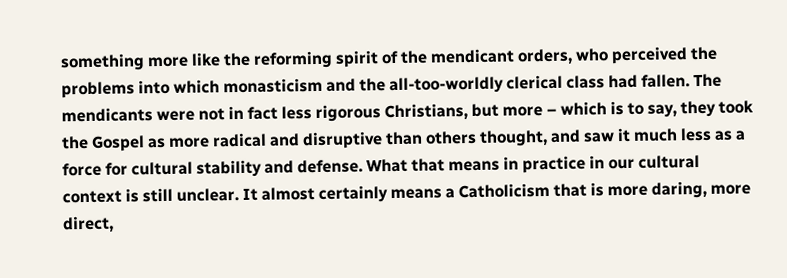something more like the reforming spirit of the mendicant orders, who perceived the problems into which monasticism and the all-too-worldly clerical class had fallen. The mendicants were not in fact less rigorous Christians, but more – which is to say, they took the Gospel as more radical and disruptive than others thought, and saw it much less as a force for cultural stability and defense. What that means in practice in our cultural context is still unclear. It almost certainly means a Catholicism that is more daring, more direct,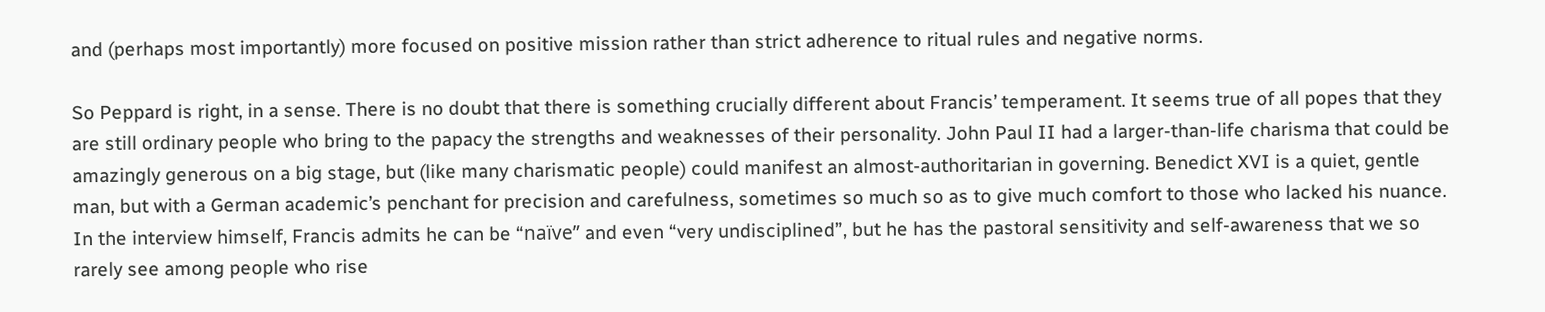and (perhaps most importantly) more focused on positive mission rather than strict adherence to ritual rules and negative norms.

So Peppard is right, in a sense. There is no doubt that there is something crucially different about Francis’ temperament. It seems true of all popes that they are still ordinary people who bring to the papacy the strengths and weaknesses of their personality. John Paul II had a larger-than-life charisma that could be amazingly generous on a big stage, but (like many charismatic people) could manifest an almost-authoritarian in governing. Benedict XVI is a quiet, gentle man, but with a German academic’s penchant for precision and carefulness, sometimes so much so as to give much comfort to those who lacked his nuance. In the interview himself, Francis admits he can be “naïve” and even “very undisciplined”, but he has the pastoral sensitivity and self-awareness that we so rarely see among people who rise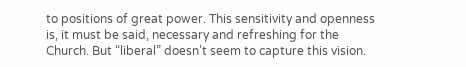to positions of great power. This sensitivity and openness is, it must be said, necessary and refreshing for the Church. But “liberal” doesn’t seem to capture this vision.